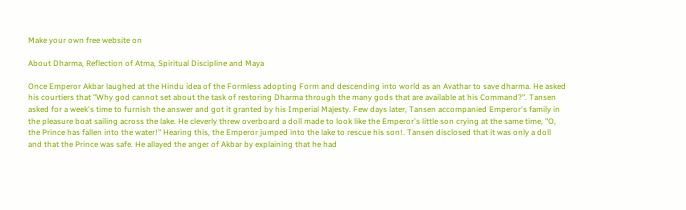Make your own free website on

About Dharma, Reflection of Atma, Spiritual Discipline and Maya

Once Emperor Akbar laughed at the Hindu idea of the Formless adopting Form and descending into world as an Avathar to save dharma. He asked his courtiers that "Why god cannot set about the task of restoring Dharma through the many gods that are available at his Command?". Tansen asked for a week's time to furnish the answer and got it granted by his Imperial Majesty. Few days later, Tansen accompanied Emperor's family in the pleasure boat sailing across the lake. He cleverly threw overboard a doll made to look like the Emperor's little son crying at the same time, "O, the Prince has fallen into the water!" Hearing this, the Emperor jumped into the lake to rescue his son!. Tansen disclosed that it was only a doll and that the Prince was safe. He allayed the anger of Akbar by explaining that he had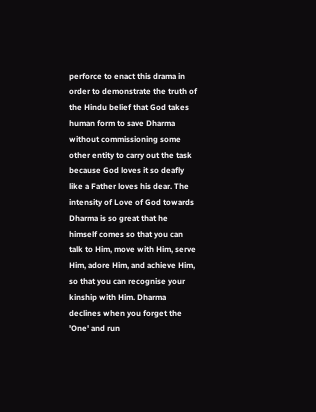perforce to enact this drama in order to demonstrate the truth of the Hindu belief that God takes human form to save Dharma without commissioning some other entity to carry out the task because God loves it so deafly like a Father loves his dear. The intensity of Love of God towards Dharma is so great that he himself comes so that you can talk to Him, move with Him, serve Him, adore Him, and achieve Him, so that you can recognise your kinship with Him. Dharma declines when you forget the 'One' and run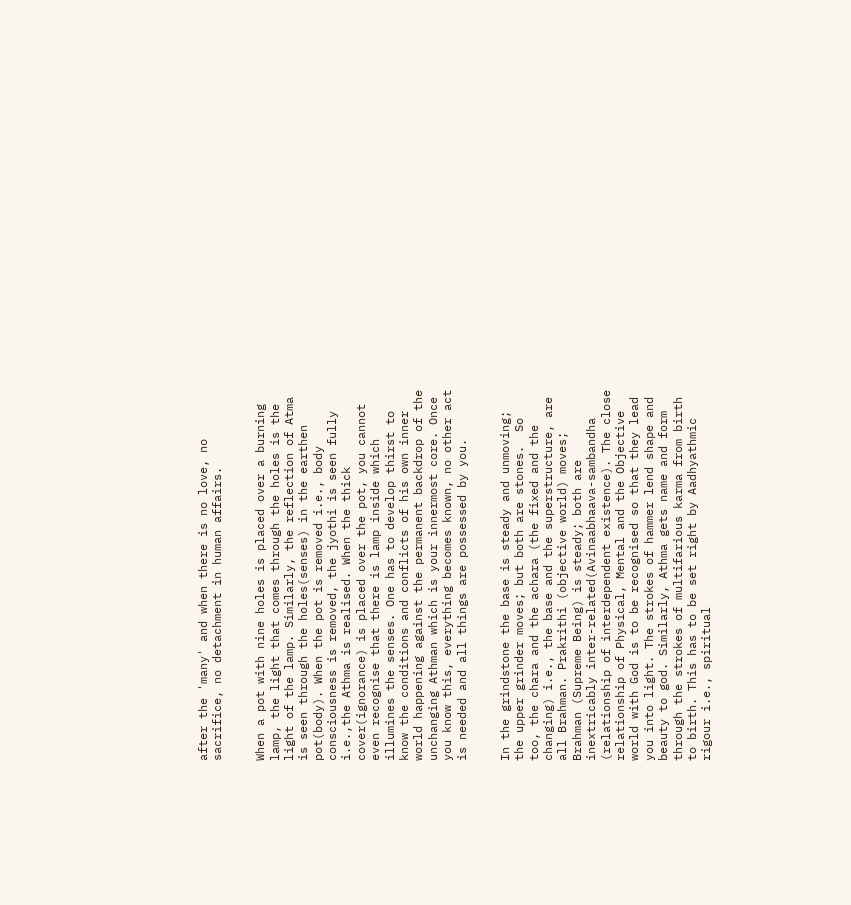after the 'many' and when there is no love, no sacrifice, no detachment in human affairs.


When a pot with nine holes is placed over a burning lamp, the light that comes through the holes is the light of the lamp. Similarly, the reflection of Atma is seen through the holes(senses) in the earthen pot(body). When the pot is removed i.e., body consciousness is removed, the jyothi is seen fully i.e.,the Athma is realised. When the thick cover(ignorance) is placed over the pot, you cannot even recognise that there is lamp inside which illumines the senses. One has to develop thirst to know the conditions and conflicts of his own inner world happening against the permanent backdrop of the unchanging Athman which is your innermost core. Once you know this, everything becomes known, no other act is needed and all things are possessed by you.


In the grindstone the base is steady and unmoving; the upper grinder moves; but both are stones.  So too, the chara and the achara (the fixed and the changing) i.e., the base and the superstructure, are all Brahman. Prakrithi (objective world) moves; Brahman (Supreme Being) is steady; both are inextricably inter-related(Avinaabhaava-sambandha (relationship of interdependent existence). The close relationship of Physical, Mental and the Objective world with God is to be recognised so that they lead you into light. The strokes of hammer lend shape and beauty to god. Similarly, Athma gets name and form through the strokes of multifarious karma from birth to birth. This has to be set right by Aadhyathmic rigour i.e., spiritual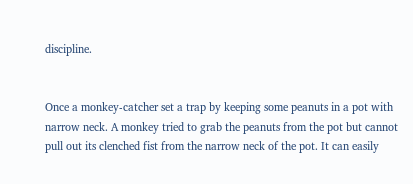discipline.


Once a monkey-catcher set a trap by keeping some peanuts in a pot with narrow neck. A monkey tried to grab the peanuts from the pot but cannot pull out its clenched fist from the narrow neck of the pot. It can easily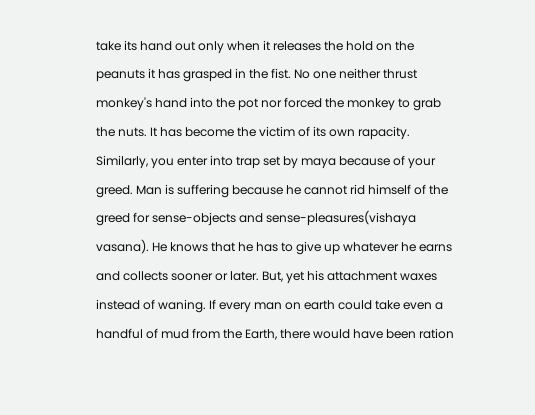take its hand out only when it releases the hold on the peanuts it has grasped in the fist. No one neither thrust monkey's hand into the pot nor forced the monkey to grab the nuts. It has become the victim of its own rapacity. Similarly, you enter into trap set by maya because of your greed. Man is suffering because he cannot rid himself of the greed for sense-objects and sense-pleasures(vishaya vasana). He knows that he has to give up whatever he earns and collects sooner or later. But, yet his attachment waxes instead of waning. If every man on earth could take even a handful of mud from the Earth, there would have been ration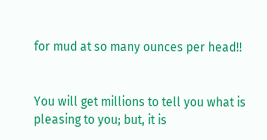for mud at so many ounces per head!!


You will get millions to tell you what is pleasing to you; but, it is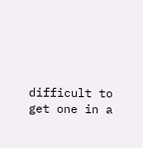difficult to get one in a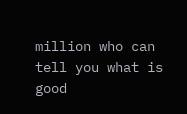million who can tell you what is good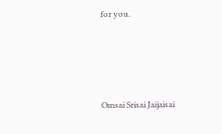for you.




Omsai Srisai Jaijaisai